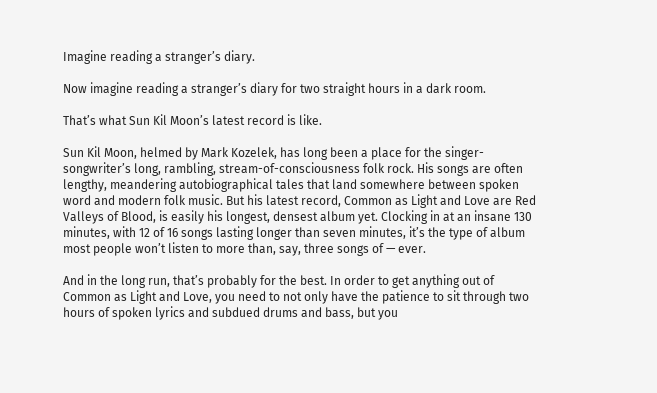Imagine reading a stranger’s diary.

Now imagine reading a stranger’s diary for two straight hours in a dark room.

That’s what Sun Kil Moon’s latest record is like.

Sun Kil Moon, helmed by Mark Kozelek, has long been a place for the singer-songwriter’s long, rambling, stream-of-consciousness folk rock. His songs are often lengthy, meandering autobiographical tales that land somewhere between spoken word and modern folk music. But his latest record, Common as Light and Love are Red Valleys of Blood, is easily his longest, densest album yet. Clocking in at an insane 130 minutes, with 12 of 16 songs lasting longer than seven minutes, it’s the type of album most people won’t listen to more than, say, three songs of — ever.

And in the long run, that’s probably for the best. In order to get anything out of Common as Light and Love, you need to not only have the patience to sit through two hours of spoken lyrics and subdued drums and bass, but you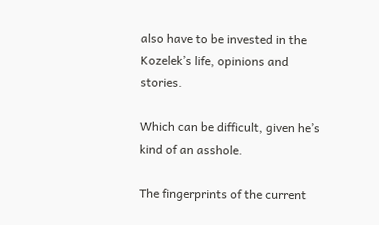also have to be invested in the Kozelek’s life, opinions and stories.

Which can be difficult, given he’s kind of an asshole.

The fingerprints of the current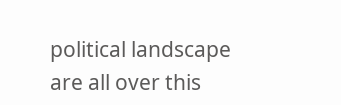political landscape are all over this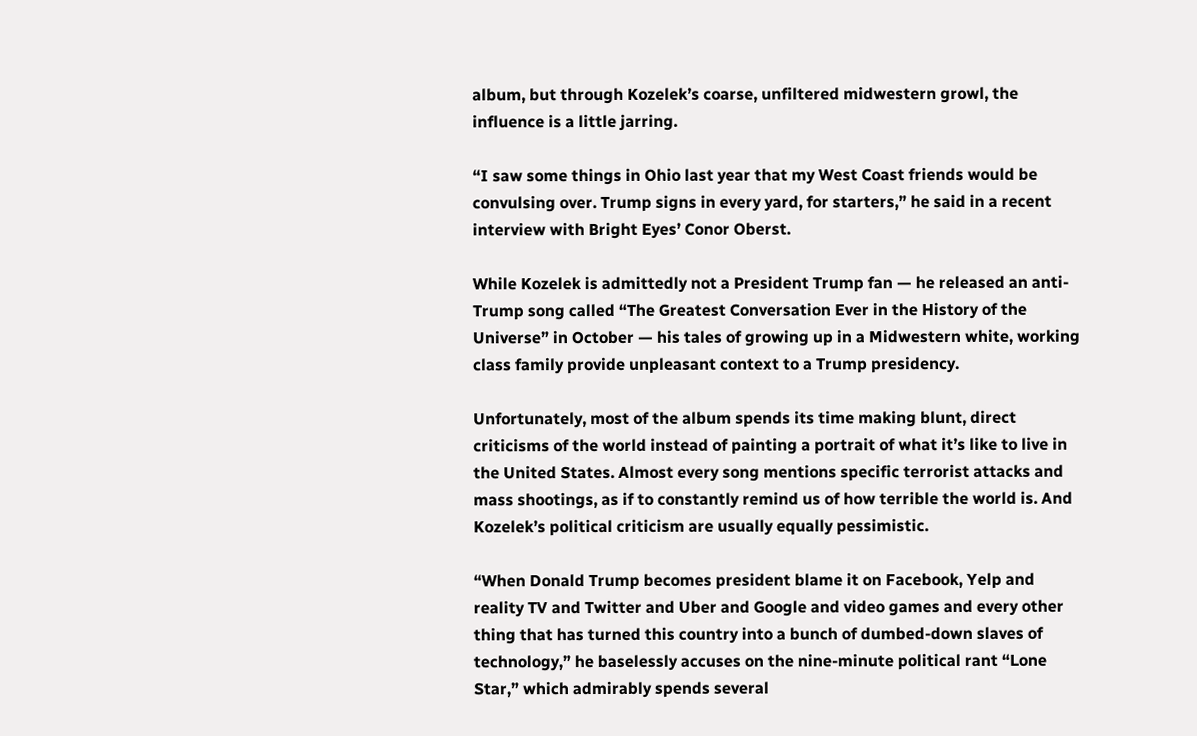album, but through Kozelek’s coarse, unfiltered midwestern growl, the influence is a little jarring.

“I saw some things in Ohio last year that my West Coast friends would be convulsing over. Trump signs in every yard, for starters,” he said in a recent interview with Bright Eyes’ Conor Oberst.

While Kozelek is admittedly not a President Trump fan — he released an anti-Trump song called “The Greatest Conversation Ever in the History of the Universe” in October — his tales of growing up in a Midwestern white, working class family provide unpleasant context to a Trump presidency.

Unfortunately, most of the album spends its time making blunt, direct criticisms of the world instead of painting a portrait of what it’s like to live in the United States. Almost every song mentions specific terrorist attacks and mass shootings, as if to constantly remind us of how terrible the world is. And Kozelek’s political criticism are usually equally pessimistic.

“When Donald Trump becomes president blame it on Facebook, Yelp and reality TV and Twitter and Uber and Google and video games and every other thing that has turned this country into a bunch of dumbed-down slaves of technology,” he baselessly accuses on the nine-minute political rant “Lone Star,” which admirably spends several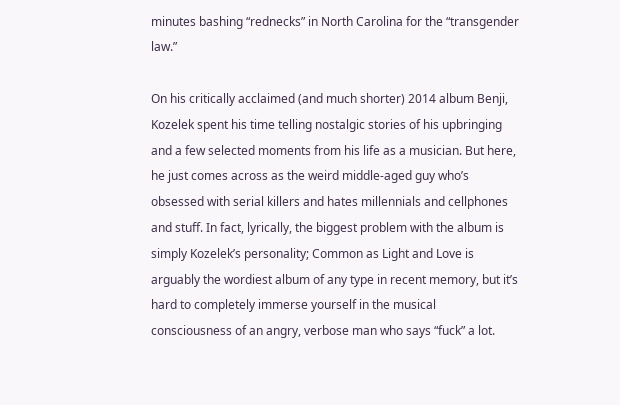minutes bashing “rednecks” in North Carolina for the “transgender law.”

On his critically acclaimed (and much shorter) 2014 album Benji, Kozelek spent his time telling nostalgic stories of his upbringing and a few selected moments from his life as a musician. But here, he just comes across as the weird middle-aged guy who’s obsessed with serial killers and hates millennials and cellphones and stuff. In fact, lyrically, the biggest problem with the album is simply Kozelek’s personality; Common as Light and Love is arguably the wordiest album of any type in recent memory, but it’s hard to completely immerse yourself in the musical consciousness of an angry, verbose man who says “fuck” a lot.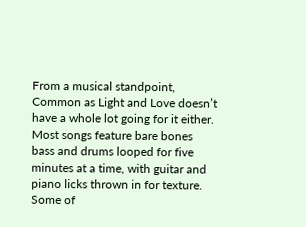From a musical standpoint, Common as Light and Love doesn’t have a whole lot going for it either. Most songs feature bare bones bass and drums looped for five minutes at a time, with guitar and piano licks thrown in for texture. Some of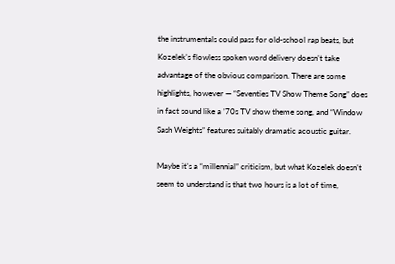the instrumentals could pass for old-school rap beats, but Kozelek’s flowless spoken word delivery doesn’t take advantage of the obvious comparison. There are some highlights, however — “Seventies TV Show Theme Song” does in fact sound like a ’70s TV show theme song, and “Window Sash Weights” features suitably dramatic acoustic guitar.

Maybe it’s a “millennial” criticism, but what Kozelek doesn’t seem to understand is that two hours is a lot of time,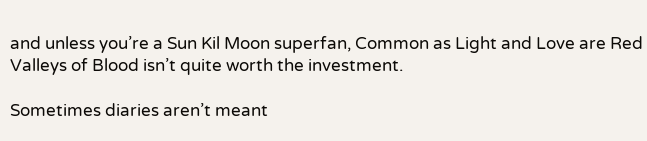and unless you’re a Sun Kil Moon superfan, Common as Light and Love are Red Valleys of Blood isn’t quite worth the investment.

Sometimes diaries aren’t meant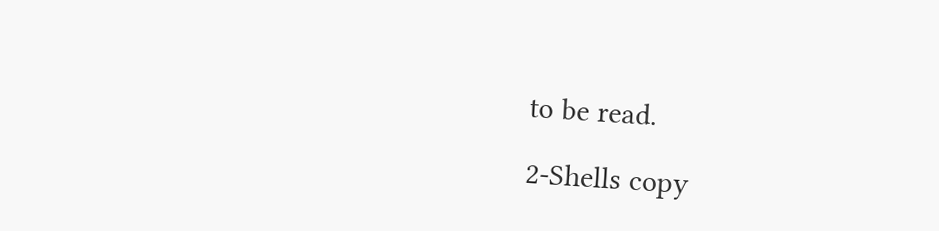to be read.

2-Shells copy